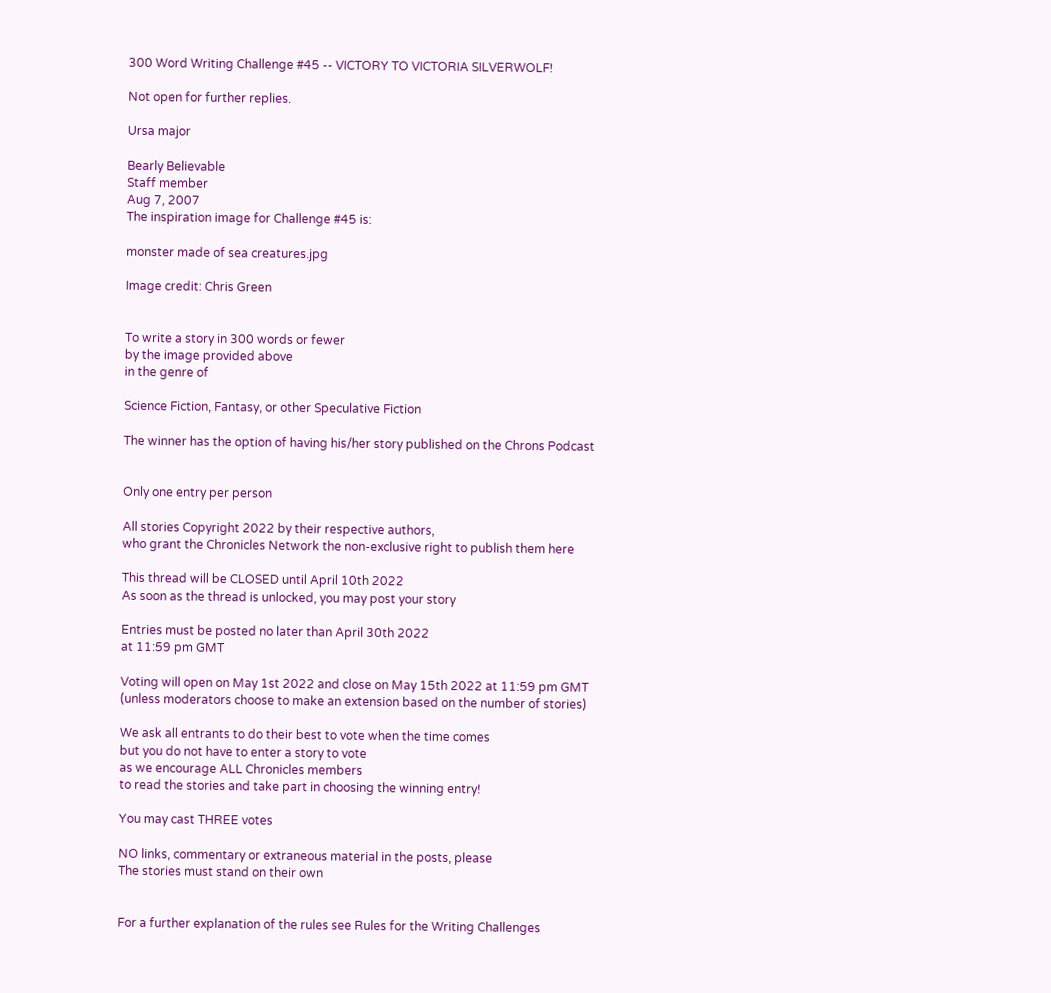300 Word Writing Challenge #45 -- VICTORY TO VICTORIA SILVERWOLF!

Not open for further replies.

Ursa major

Bearly Believable
Staff member
Aug 7, 2007
The inspiration image for Challenge #45 is:

monster made of sea creatures.jpg

Image credit: Chris Green


To write a story in 300 words or fewer
by the image provided above
in the genre of

Science Fiction, Fantasy, or other Speculative Fiction

The winner has the option of having his/her story published on the Chrons Podcast


Only one entry per person

All stories Copyright 2022 by their respective authors,
who grant the Chronicles Network the non-exclusive right to publish them here

This thread will be CLOSED until April 10th 2022
As soon as the thread is unlocked, you may post your story

Entries must be posted no later than April 30th 2022
at 11:59 pm GMT

Voting will open on May 1st 2022 and close on May 15th 2022 at 11:59 pm GMT
(unless moderators choose to make an extension based on the number of stories)

We ask all entrants to do their best to vote when the time comes
but you do not have to enter a story to vote
as we encourage ALL Chronicles members
to read the stories and take part in choosing the winning entry!

You may cast THREE votes

NO links, commentary or extraneous material in the posts, please
The stories must stand on their own


For a further explanation of the rules see Rules for the Writing Challenges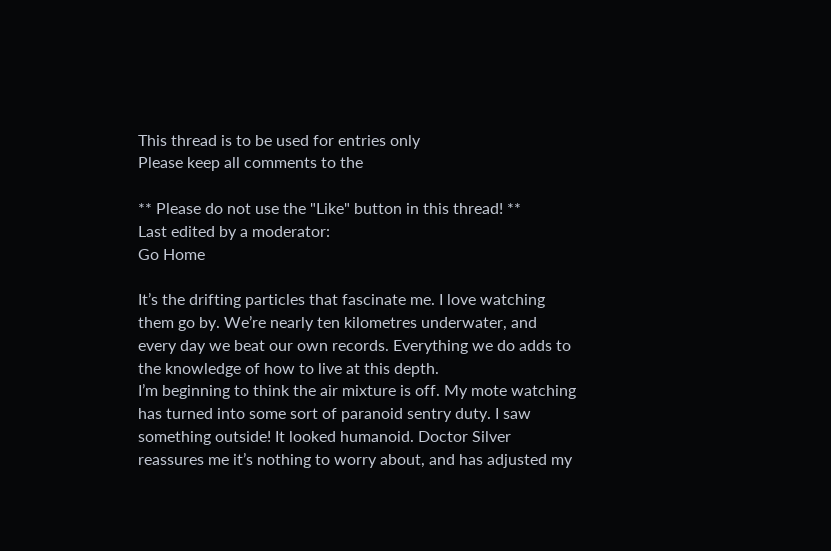This thread is to be used for entries only
Please keep all comments to the

** Please do not use the "Like" button in this thread! **
Last edited by a moderator:
Go Home

It’s the drifting particles that fascinate me. I love watching them go by. We’re nearly ten kilometres underwater, and every day we beat our own records. Everything we do adds to the knowledge of how to live at this depth.
I’m beginning to think the air mixture is off. My mote watching has turned into some sort of paranoid sentry duty. I saw something outside! It looked humanoid. Doctor Silver reassures me it’s nothing to worry about, and has adjusted my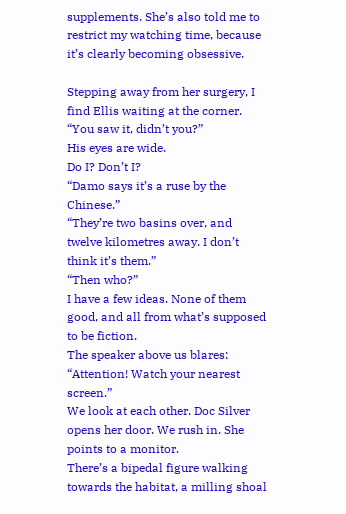supplements. She’s also told me to restrict my watching time, because it’s clearly becoming obsessive.

Stepping away from her surgery, I find Ellis waiting at the corner.
“You saw it, didn’t you?”
His eyes are wide.
Do I? Don’t I?
“Damo says it’s a ruse by the Chinese.”
“They’re two basins over, and twelve kilometres away. I don’t think it’s them.”
“Then who?”
I have a few ideas. None of them good, and all from what’s supposed to be fiction.
The speaker above us blares: “Attention! Watch your nearest screen.”
We look at each other. Doc Silver opens her door. We rush in. She points to a monitor.
There’s a bipedal figure walking towards the habitat, a milling shoal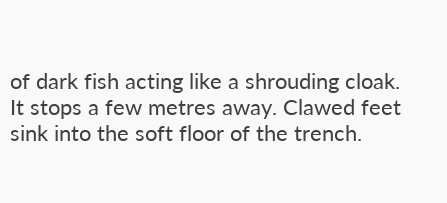of dark fish acting like a shrouding cloak. It stops a few metres away. Clawed feet sink into the soft floor of the trench.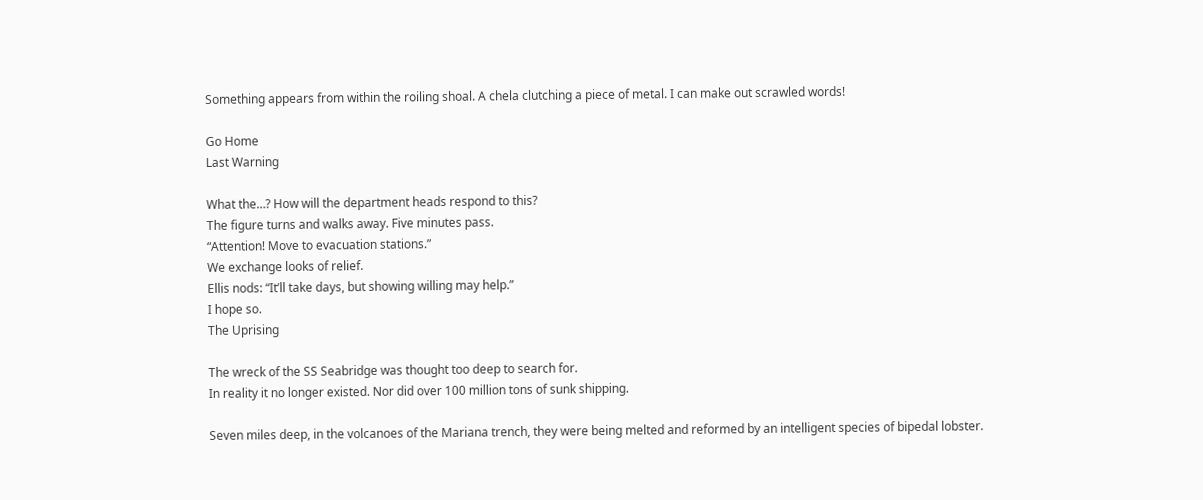Something appears from within the roiling shoal. A chela clutching a piece of metal. I can make out scrawled words!

Go Home
Last Warning

What the…? How will the department heads respond to this?
The figure turns and walks away. Five minutes pass.
“Attention! Move to evacuation stations.”
We exchange looks of relief.
Ellis nods: “It’ll take days, but showing willing may help.”
I hope so.
The Uprising

The wreck of the SS Seabridge was thought too deep to search for.
In reality it no longer existed. Nor did over 100 million tons of sunk shipping.

Seven miles deep, in the volcanoes of the Mariana trench, they were being melted and reformed by an intelligent species of bipedal lobster.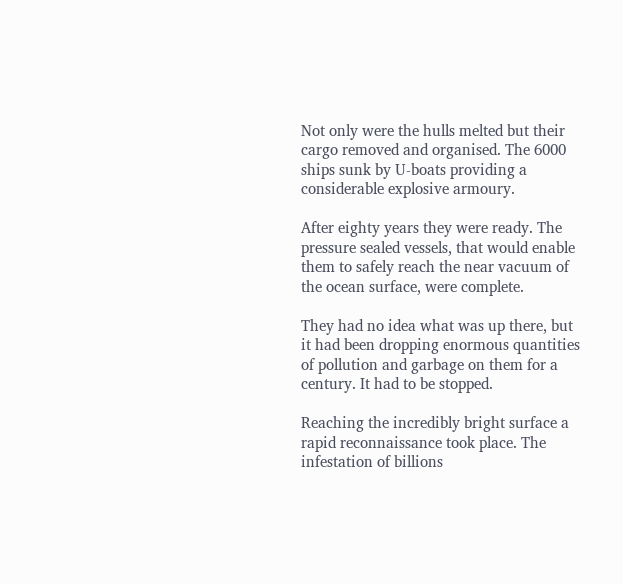Not only were the hulls melted but their cargo removed and organised. The 6000 ships sunk by U-boats providing a considerable explosive armoury.

After eighty years they were ready. The pressure sealed vessels, that would enable them to safely reach the near vacuum of the ocean surface, were complete.

They had no idea what was up there, but it had been dropping enormous quantities of pollution and garbage on them for a century. It had to be stopped.

Reaching the incredibly bright surface a rapid reconnaissance took place. The infestation of billions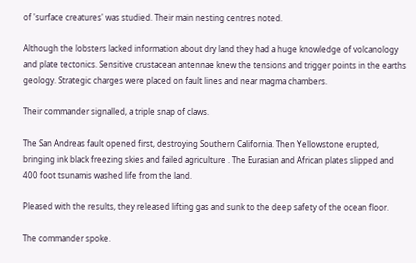of 'surface creatures' was studied. Their main nesting centres noted.

Although the lobsters lacked information about dry land they had a huge knowledge of volcanology and plate tectonics. Sensitive crustacean antennae knew the tensions and trigger points in the earths geology. Strategic charges were placed on fault lines and near magma chambers.

Their commander signalled, a triple snap of claws.

The San Andreas fault opened first, destroying Southern California. Then Yellowstone erupted, bringing ink black freezing skies and failed agriculture . The Eurasian and African plates slipped and 400 foot tsunamis washed life from the land.

Pleased with the results, they released lifting gas and sunk to the deep safety of the ocean floor.

The commander spoke.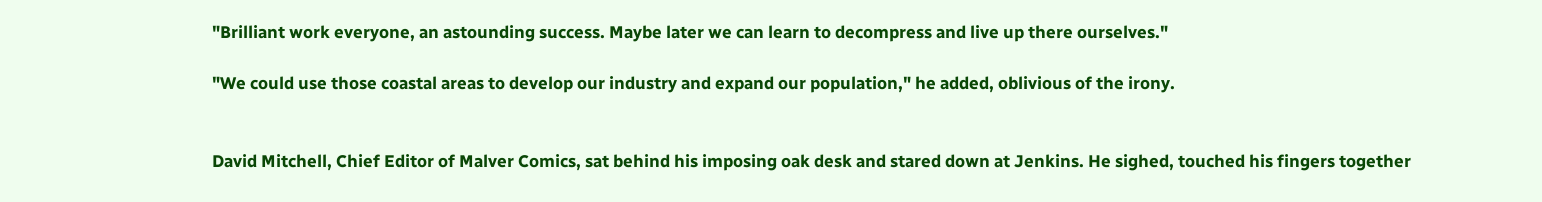"Brilliant work everyone, an astounding success. Maybe later we can learn to decompress and live up there ourselves."

"We could use those coastal areas to develop our industry and expand our population," he added, oblivious of the irony.


David Mitchell, Chief Editor of Malver Comics, sat behind his imposing oak desk and stared down at Jenkins. He sighed, touched his fingers together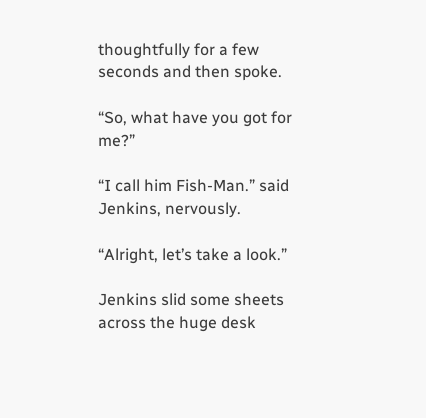thoughtfully for a few seconds and then spoke.

“So, what have you got for me?”

“I call him Fish-Man.” said Jenkins, nervously.

“Alright, let’s take a look.”

Jenkins slid some sheets across the huge desk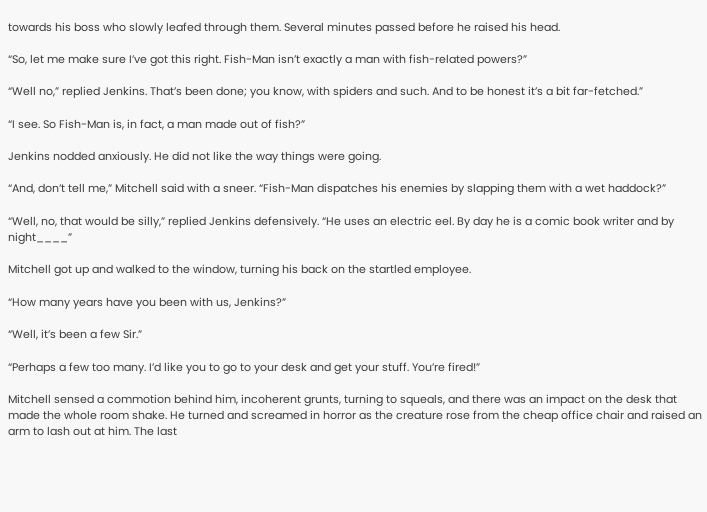towards his boss who slowly leafed through them. Several minutes passed before he raised his head.

“So, let me make sure I’ve got this right. Fish-Man isn’t exactly a man with fish-related powers?”

“Well no,” replied Jenkins. That’s been done; you know, with spiders and such. And to be honest it’s a bit far-fetched.”

“I see. So Fish-Man is, in fact, a man made out of fish?”

Jenkins nodded anxiously. He did not like the way things were going.

“And, don’t tell me,” Mitchell said with a sneer. “Fish-Man dispatches his enemies by slapping them with a wet haddock?”

“Well, no, that would be silly,” replied Jenkins defensively. “He uses an electric eel. By day he is a comic book writer and by night____”

Mitchell got up and walked to the window, turning his back on the startled employee.

“How many years have you been with us, Jenkins?”

“Well, it’s been a few Sir.”

“Perhaps a few too many. I’d like you to go to your desk and get your stuff. You’re fired!”

Mitchell sensed a commotion behind him, incoherent grunts, turning to squeals, and there was an impact on the desk that made the whole room shake. He turned and screamed in horror as the creature rose from the cheap office chair and raised an arm to lash out at him. The last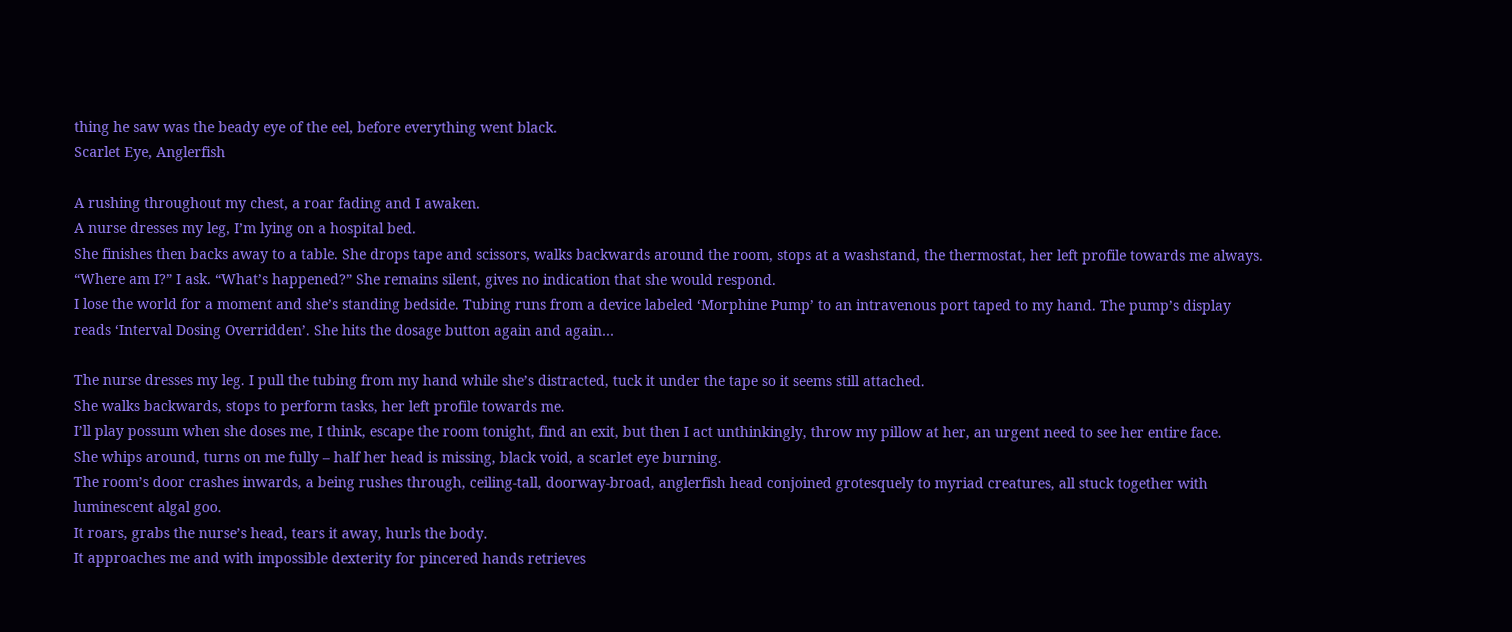thing he saw was the beady eye of the eel, before everything went black.
Scarlet Eye, Anglerfish

A rushing throughout my chest, a roar fading and I awaken.
A nurse dresses my leg, I’m lying on a hospital bed.
She finishes then backs away to a table. She drops tape and scissors, walks backwards around the room, stops at a washstand, the thermostat, her left profile towards me always.
“Where am I?” I ask. “What’s happened?” She remains silent, gives no indication that she would respond.
I lose the world for a moment and she’s standing bedside. Tubing runs from a device labeled ‘Morphine Pump’ to an intravenous port taped to my hand. The pump’s display reads ‘Interval Dosing Overridden’. She hits the dosage button again and again…

The nurse dresses my leg. I pull the tubing from my hand while she’s distracted, tuck it under the tape so it seems still attached.
She walks backwards, stops to perform tasks, her left profile towards me.
I’ll play possum when she doses me, I think, escape the room tonight, find an exit, but then I act unthinkingly, throw my pillow at her, an urgent need to see her entire face.
She whips around, turns on me fully – half her head is missing, black void, a scarlet eye burning.
The room’s door crashes inwards, a being rushes through, ceiling-tall, doorway-broad, anglerfish head conjoined grotesquely to myriad creatures, all stuck together with luminescent algal goo.
It roars, grabs the nurse’s head, tears it away, hurls the body.
It approaches me and with impossible dexterity for pincered hands retrieves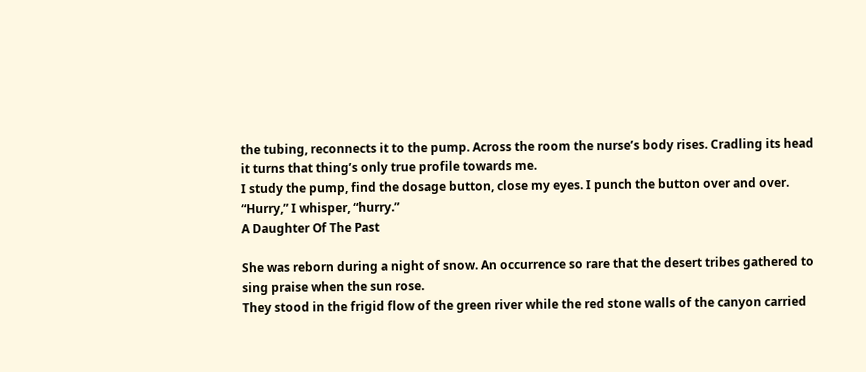the tubing, reconnects it to the pump. Across the room the nurse’s body rises. Cradling its head it turns that thing’s only true profile towards me.
I study the pump, find the dosage button, close my eyes. I punch the button over and over. “Hurry,” I whisper, “hurry.”
A Daughter Of The Past

She was reborn during a night of snow. An occurrence so rare that the desert tribes gathered to sing praise when the sun rose.
They stood in the frigid flow of the green river while the red stone walls of the canyon carried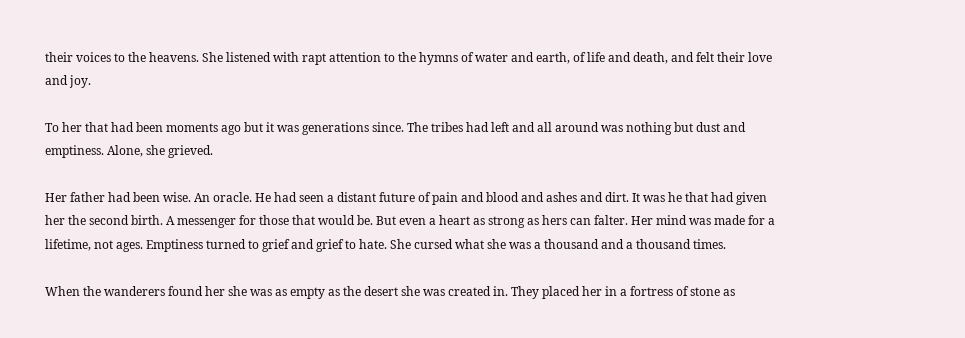their voices to the heavens. She listened with rapt attention to the hymns of water and earth, of life and death, and felt their love and joy.

To her that had been moments ago but it was generations since. The tribes had left and all around was nothing but dust and emptiness. Alone, she grieved.

Her father had been wise. An oracle. He had seen a distant future of pain and blood and ashes and dirt. It was he that had given her the second birth. A messenger for those that would be. But even a heart as strong as hers can falter. Her mind was made for a lifetime, not ages. Emptiness turned to grief and grief to hate. She cursed what she was a thousand and a thousand times.

When the wanderers found her she was as empty as the desert she was created in. They placed her in a fortress of stone as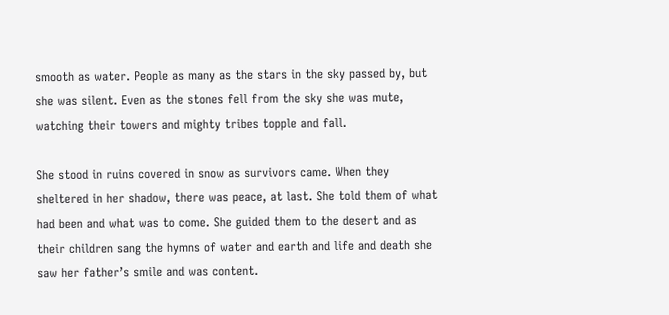smooth as water. People as many as the stars in the sky passed by, but she was silent. Even as the stones fell from the sky she was mute, watching their towers and mighty tribes topple and fall.

She stood in ruins covered in snow as survivors came. When they sheltered in her shadow, there was peace, at last. She told them of what had been and what was to come. She guided them to the desert and as their children sang the hymns of water and earth and life and death she saw her father’s smile and was content.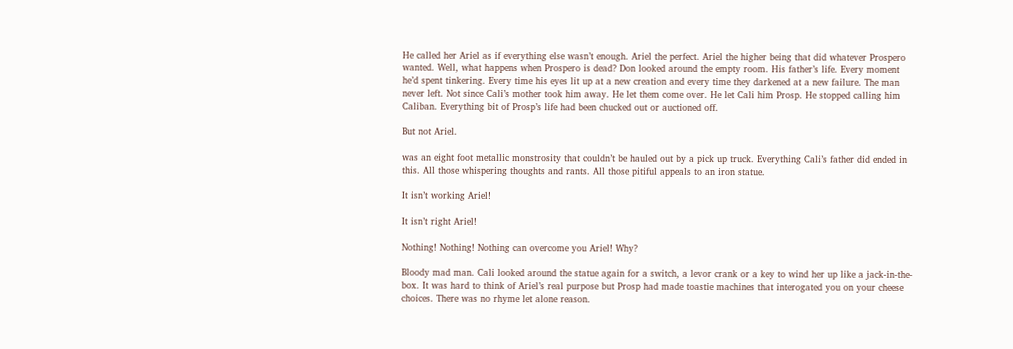He called her Ariel as if everything else wasn’t enough. Ariel the perfect. Ariel the higher being that did whatever Prospero wanted. Well, what happens when Prospero is dead? Don looked around the empty room. His father’s life. Every moment he’d spent tinkering. Every time his eyes lit up at a new creation and every time they darkened at a new failure. The man never left. Not since Cali’s mother took him away. He let them come over. He let Cali him Prosp. He stopped calling him Caliban. Everything bit of Prosp’s life had been chucked out or auctioned off.

But not Ariel.

was an eight foot metallic monstrosity that couldn’t be hauled out by a pick up truck. Everything Cali’s father did ended in this. All those whispering thoughts and rants. All those pitiful appeals to an iron statue.

It isn’t working Ariel!

It isn’t right Ariel!

Nothing! Nothing! Nothing can overcome you Ariel! Why?

Bloody mad man. Cali looked around the statue again for a switch, a levor crank or a key to wind her up like a jack-in-the-box. It was hard to think of Ariel’s real purpose but Prosp had made toastie machines that interogated you on your cheese choices. There was no rhyme let alone reason.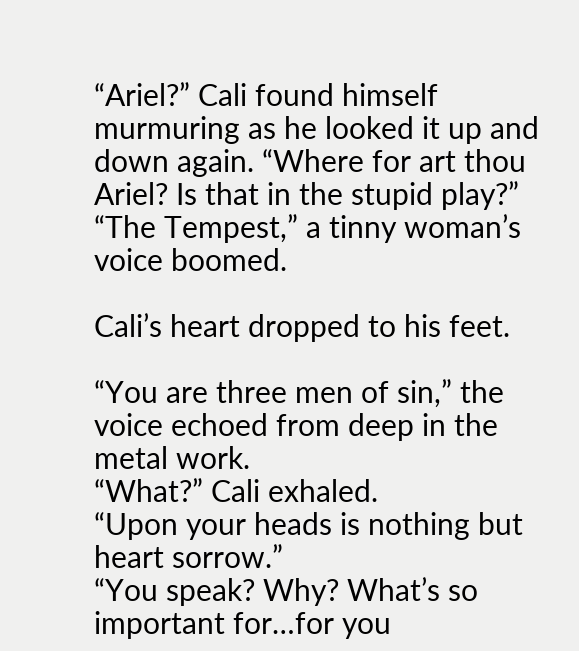“Ariel?” Cali found himself murmuring as he looked it up and down again. “Where for art thou Ariel? Is that in the stupid play?”
“The Tempest,” a tinny woman’s voice boomed.

Cali’s heart dropped to his feet.

“You are three men of sin,” the voice echoed from deep in the metal work.
“What?” Cali exhaled.
“Upon your heads is nothing but heart sorrow.”
“You speak? Why? What’s so important for…for you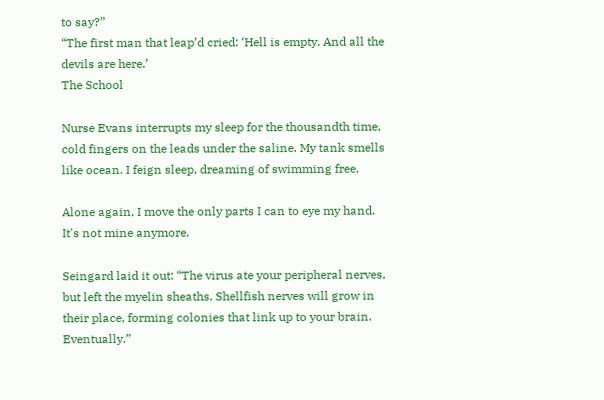to say?”
“The first man that leap’d cried: ‘Hell is empty. And all the devils are here.’
The School

Nurse Evans interrupts my sleep for the thousandth time, cold fingers on the leads under the saline. My tank smells like ocean. I feign sleep, dreaming of swimming free.

Alone again, I move the only parts I can to eye my hand. It's not mine anymore.

Seingard laid it out: “The virus ate your peripheral nerves, but left the myelin sheaths. Shellfish nerves will grow in their place, forming colonies that link up to your brain. Eventually.”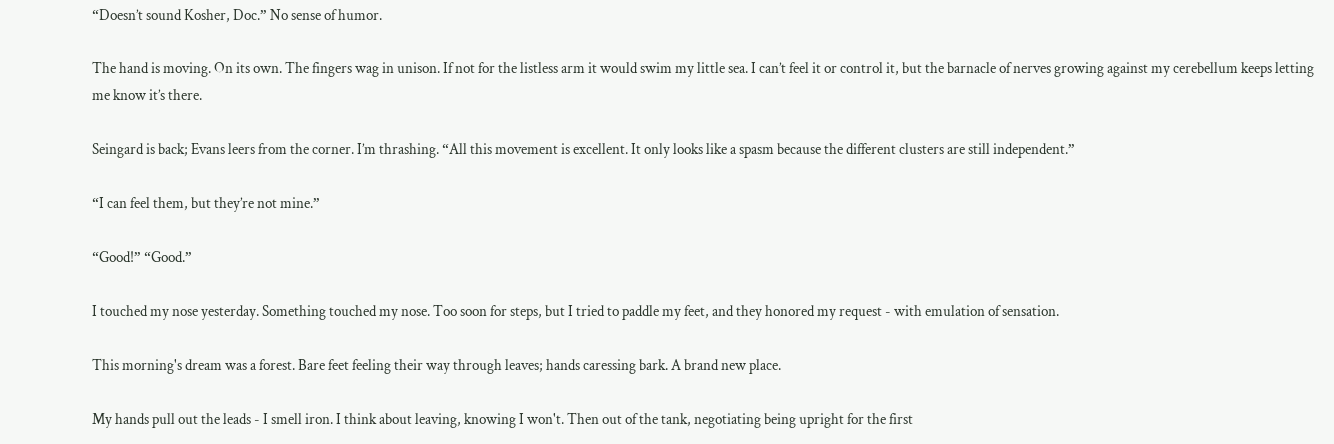“Doesn’t sound Kosher, Doc.” No sense of humor.

The hand is moving. On its own. The fingers wag in unison. If not for the listless arm it would swim my little sea. I can’t feel it or control it, but the barnacle of nerves growing against my cerebellum keeps letting me know it’s there.

Seingard is back; Evans leers from the corner. I’m thrashing. “All this movement is excellent. It only looks like a spasm because the different clusters are still independent.”

“I can feel them, but they’re not mine.”

“Good!” “Good.”

I touched my nose yesterday. Something touched my nose. Too soon for steps, but I tried to paddle my feet, and they honored my request - with emulation of sensation.

This morning's dream was a forest. Bare feet feeling their way through leaves; hands caressing bark. A brand new place.

My hands pull out the leads - I smell iron. I think about leaving, knowing I won't. Then out of the tank, negotiating being upright for the first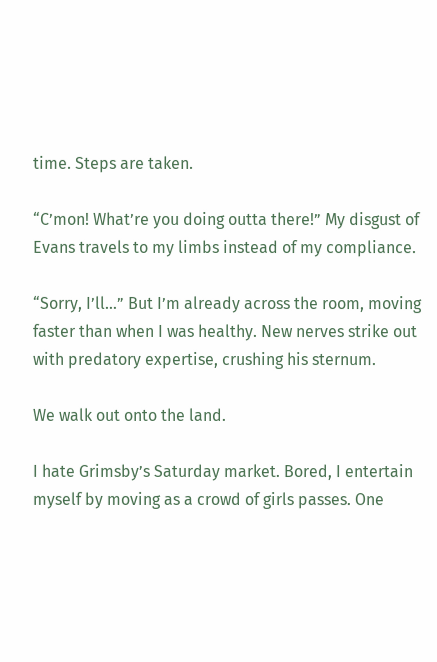time. Steps are taken.

“C’mon! What’re you doing outta there!” My disgust of Evans travels to my limbs instead of my compliance.

“Sorry, I’ll…” But I’m already across the room, moving faster than when I was healthy. New nerves strike out with predatory expertise, crushing his sternum.

We walk out onto the land.

I hate Grimsby’s Saturday market. Bored, I entertain myself by moving as a crowd of girls passes. One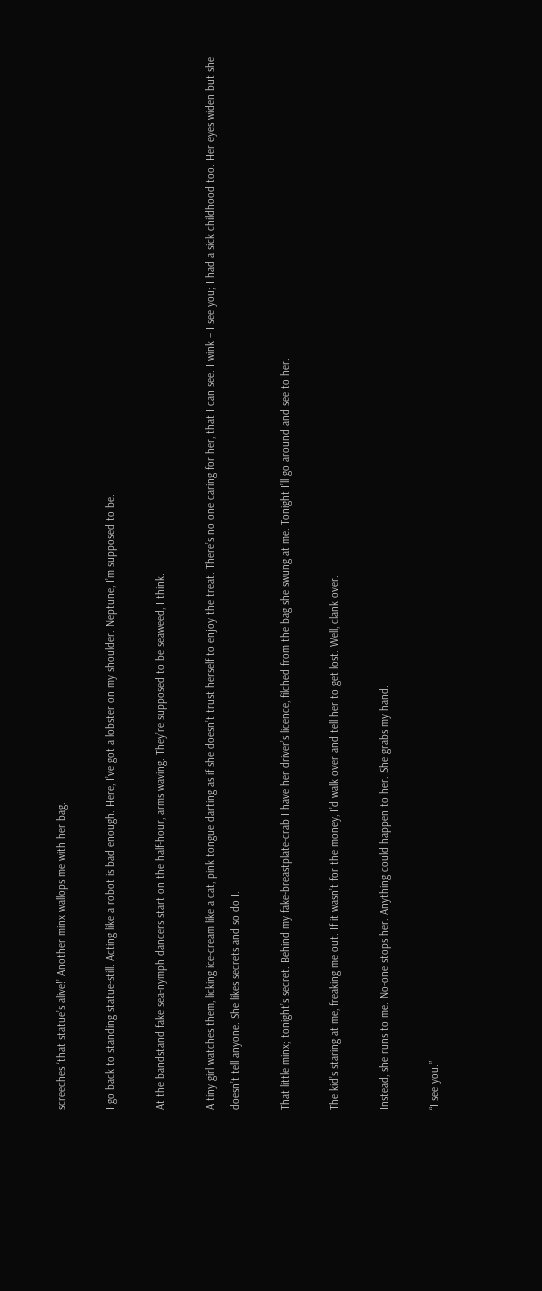screeches ‘that statue’s alive!’ Another minx wallops me with her bag.

I go back to standing statue-still. Acting like a robot is bad enough. Here, I’ve got a lobster on my shoulder. Neptune, I’m supposed to be.

At the bandstand fake sea-nymph dancers start on the half-hour, arms waving. They’re supposed to be seaweed, I think.

A tiny girl watches them, licking ice-cream like a cat, pink tongue darting as if she doesn’t trust herself to enjoy the treat. There’s no one caring for her, that I can see. I wink – I see you; I had a sick childhood too. Her eyes widen but she doesn’t tell anyone. She likes secrets and so do I.

That little minx; tonight’s secret. Behind my fake-breastplate-crab I have her driver’s licence, filched from the bag she swung at me. Tonight I’ll go around and see to her.

The kid’s staring at me, freaking me out. If it wasn’t for the money, I’d walk over and tell her to get lost. Well, clank over.

Instead, she runs to me. No-one stops her. Anything could happen to her. She grabs my hand.

“I see you.”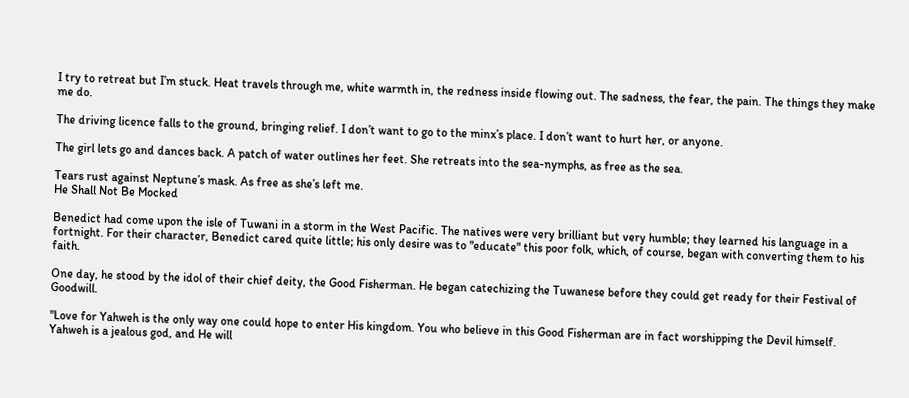I try to retreat but I’m stuck. Heat travels through me, white warmth in, the redness inside flowing out. The sadness, the fear, the pain. The things they make me do.

The driving licence falls to the ground, bringing relief. I don’t want to go to the minx’s place. I don’t want to hurt her, or anyone.

The girl lets go and dances back. A patch of water outlines her feet. She retreats into the sea-nymphs, as free as the sea.

Tears rust against Neptune’s mask. As free as she’s left me.
He Shall Not Be Mocked

Benedict had come upon the isle of Tuwani in a storm in the West Pacific. The natives were very brilliant but very humble; they learned his language in a fortnight. For their character, Benedict cared quite little; his only desire was to "educate" this poor folk, which, of course, began with converting them to his faith.

One day, he stood by the idol of their chief deity, the Good Fisherman. He began catechizing the Tuwanese before they could get ready for their Festival of Goodwill.

"Love for Yahweh is the only way one could hope to enter His kingdom. You who believe in this Good Fisherman are in fact worshipping the Devil himself. Yahweh is a jealous god, and He will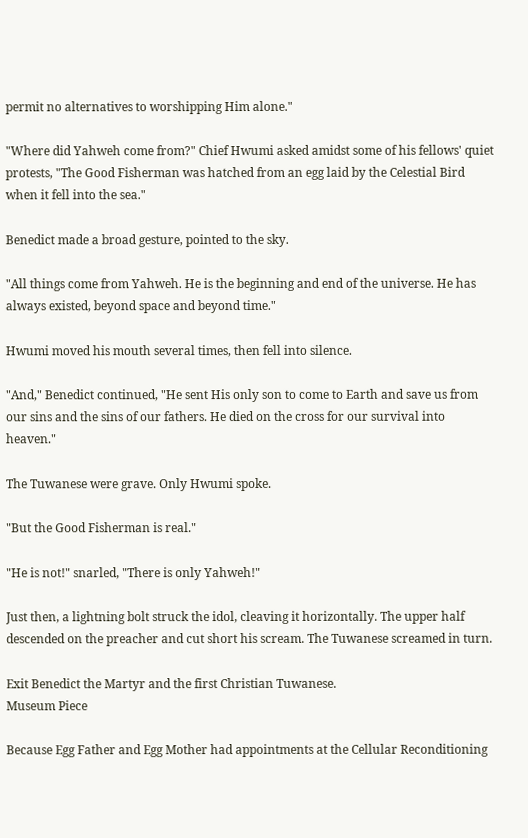permit no alternatives to worshipping Him alone."

"Where did Yahweh come from?" Chief Hwumi asked amidst some of his fellows' quiet protests, "The Good Fisherman was hatched from an egg laid by the Celestial Bird when it fell into the sea."

Benedict made a broad gesture, pointed to the sky.

"All things come from Yahweh. He is the beginning and end of the universe. He has always existed, beyond space and beyond time."

Hwumi moved his mouth several times, then fell into silence.

"And," Benedict continued, "He sent His only son to come to Earth and save us from our sins and the sins of our fathers. He died on the cross for our survival into heaven."

The Tuwanese were grave. Only Hwumi spoke.

"But the Good Fisherman is real."

"He is not!" snarled, "There is only Yahweh!"

Just then, a lightning bolt struck the idol, cleaving it horizontally. The upper half descended on the preacher and cut short his scream. The Tuwanese screamed in turn.

Exit Benedict the Martyr and the first Christian Tuwanese.
Museum Piece

Because Egg Father and Egg Mother had appointments at the Cellular Reconditioning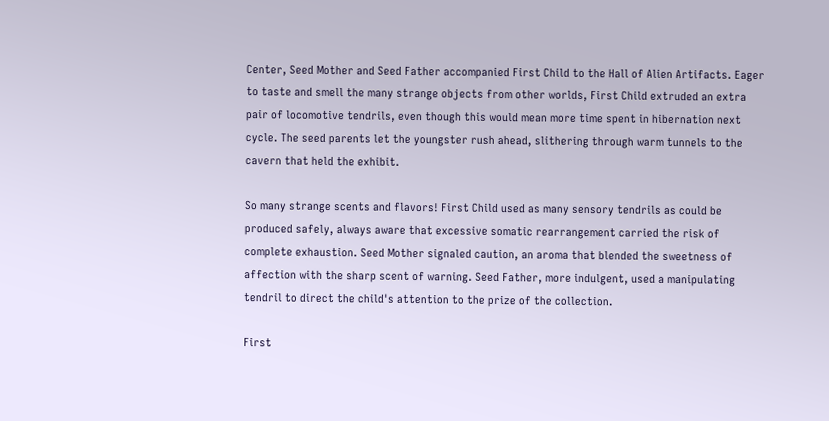Center, Seed Mother and Seed Father accompanied First Child to the Hall of Alien Artifacts. Eager to taste and smell the many strange objects from other worlds, First Child extruded an extra pair of locomotive tendrils, even though this would mean more time spent in hibernation next cycle. The seed parents let the youngster rush ahead, slithering through warm tunnels to the cavern that held the exhibit.

So many strange scents and flavors! First Child used as many sensory tendrils as could be produced safely, always aware that excessive somatic rearrangement carried the risk of complete exhaustion. Seed Mother signaled caution, an aroma that blended the sweetness of affection with the sharp scent of warning. Seed Father, more indulgent, used a manipulating tendril to direct the child's attention to the prize of the collection.

First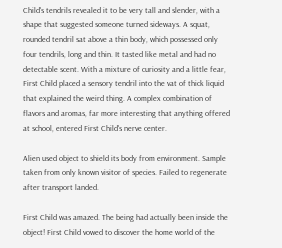Child's tendrils revealed it to be very tall and slender, with a shape that suggested someone turned sideways. A squat, rounded tendril sat above a thin body, which possessed only four tendrils, long and thin. It tasted like metal and had no detectable scent. With a mixture of curiosity and a little fear, First Child placed a sensory tendril into the vat of thick liquid that explained the weird thing. A complex combination of flavors and aromas, far more interesting that anything offered at school, entered First Child's nerve center.

Alien used object to shield its body from environment. Sample taken from only known visitor of species. Failed to regenerate after transport landed.

First Child was amazed. The being had actually been inside the object! First Child vowed to discover the home world of the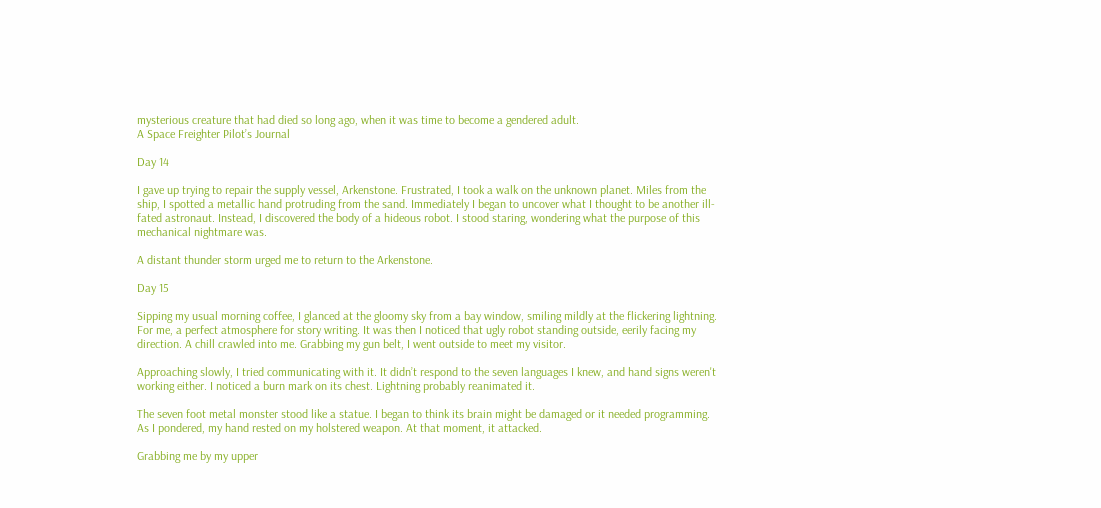mysterious creature that had died so long ago, when it was time to become a gendered adult.
A Space Freighter Pilot’s Journal

Day 14

I gave up trying to repair the supply vessel, Arkenstone. Frustrated, I took a walk on the unknown planet. Miles from the ship, I spotted a metallic hand protruding from the sand. Immediately I began to uncover what I thought to be another ill-fated astronaut. Instead, I discovered the body of a hideous robot. I stood staring, wondering what the purpose of this mechanical nightmare was.

A distant thunder storm urged me to return to the Arkenstone.

Day 15

Sipping my usual morning coffee, I glanced at the gloomy sky from a bay window, smiling mildly at the flickering lightning. For me, a perfect atmosphere for story writing. It was then I noticed that ugly robot standing outside, eerily facing my direction. A chill crawled into me. Grabbing my gun belt, I went outside to meet my visitor.

Approaching slowly, I tried communicating with it. It didn’t respond to the seven languages I knew, and hand signs weren't working either. I noticed a burn mark on its chest. Lightning probably reanimated it.

The seven foot metal monster stood like a statue. I began to think its brain might be damaged or it needed programming. As I pondered, my hand rested on my holstered weapon. At that moment, it attacked.

Grabbing me by my upper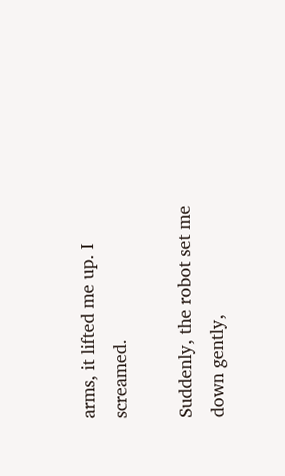arms, it lifted me up. I screamed.

Suddenly, the robot set me down gently,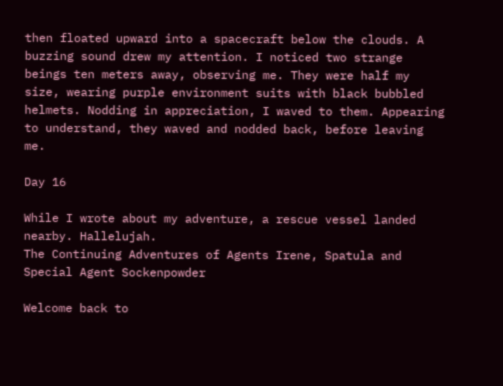then floated upward into a spacecraft below the clouds. A buzzing sound drew my attention. I noticed two strange beings ten meters away, observing me. They were half my size, wearing purple environment suits with black bubbled helmets. Nodding in appreciation, I waved to them. Appearing to understand, they waved and nodded back, before leaving me.

Day 16

While I wrote about my adventure, a rescue vessel landed nearby. Hallelujah.
The Continuing Adventures of Agents Irene, Spatula and Special Agent Sockenpowder

Welcome back to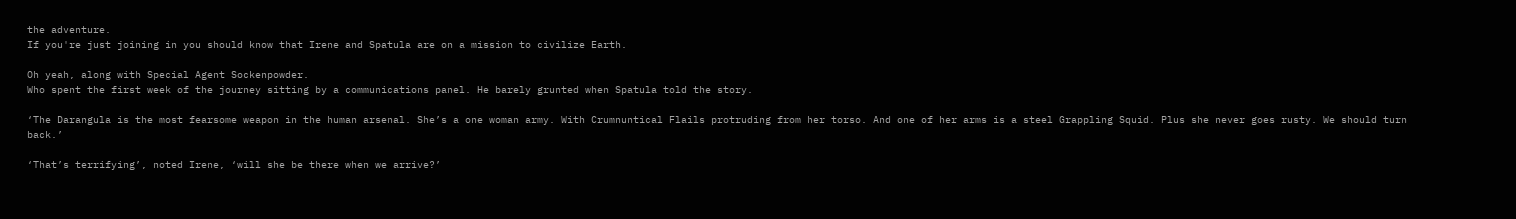the adventure.
If you're just joining in you should know that Irene and Spatula are on a mission to civilize Earth.

Oh yeah, along with Special Agent Sockenpowder.
Who spent the first week of the journey sitting by a communications panel. He barely grunted when Spatula told the story.

‘The Darangula is the most fearsome weapon in the human arsenal. She’s a one woman army. With Crumnuntical Flails protruding from her torso. And one of her arms is a steel Grappling Squid. Plus she never goes rusty. We should turn back.’

‘That’s terrifying’, noted Irene, ‘will she be there when we arrive?’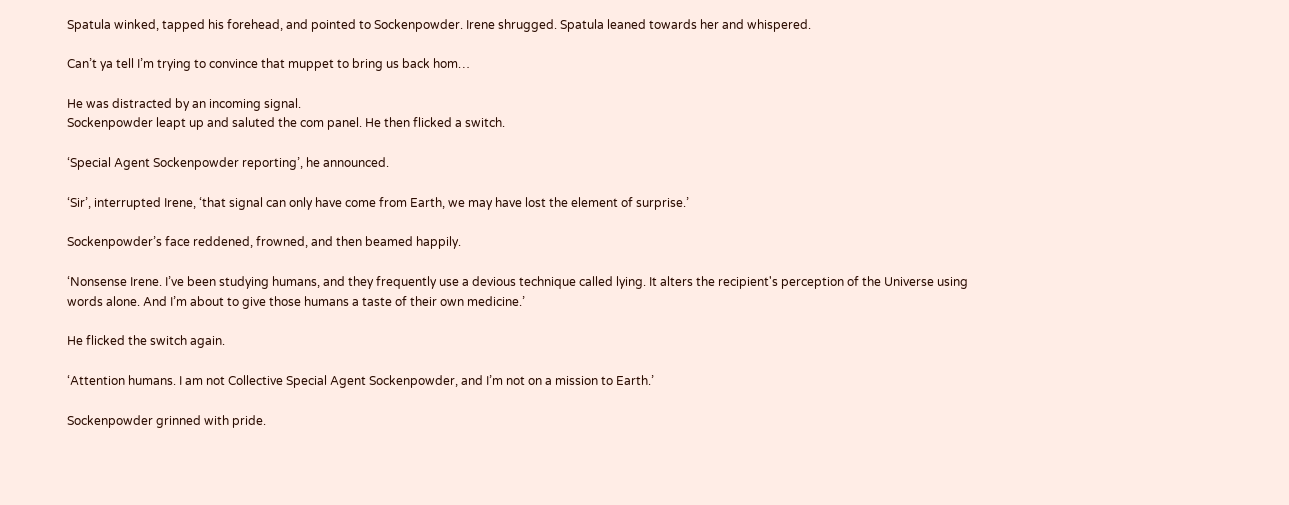Spatula winked, tapped his forehead, and pointed to Sockenpowder. Irene shrugged. Spatula leaned towards her and whispered.

Can’t ya tell I’m trying to convince that muppet to bring us back hom…

He was distracted by an incoming signal.
Sockenpowder leapt up and saluted the com panel. He then flicked a switch.

‘Special Agent Sockenpowder reporting’, he announced.

‘Sir’, interrupted Irene, ‘that signal can only have come from Earth, we may have lost the element of surprise.’

Sockenpowder’s face reddened, frowned, and then beamed happily.

‘Nonsense Irene. I’ve been studying humans, and they frequently use a devious technique called lying. It alters the recipient's perception of the Universe using words alone. And I’m about to give those humans a taste of their own medicine.’

He flicked the switch again.

‘Attention humans. I am not Collective Special Agent Sockenpowder, and I’m not on a mission to Earth.’

Sockenpowder grinned with pride.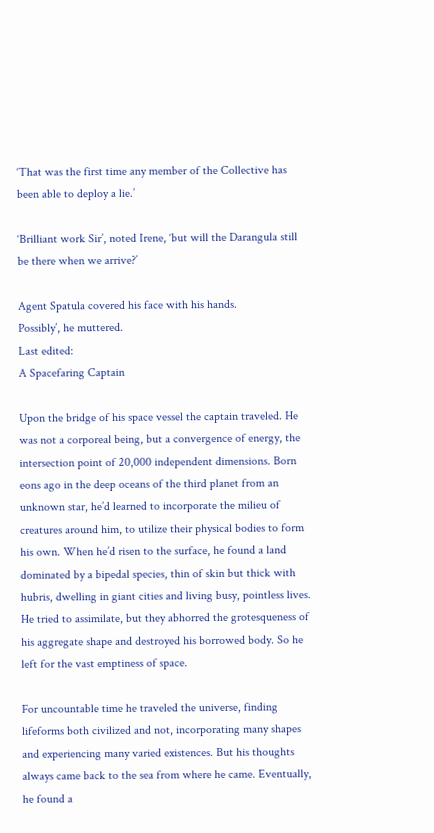‘That was the first time any member of the Collective has been able to deploy a lie.’

‘Brilliant work Sir’, noted Irene, ‘but will the Darangula still be there when we arrive?’

Agent Spatula covered his face with his hands.
Possibly’, he muttered.
Last edited:
A Spacefaring Captain

Upon the bridge of his space vessel the captain traveled. He was not a corporeal being, but a convergence of energy, the intersection point of 20,000 independent dimensions. Born eons ago in the deep oceans of the third planet from an unknown star, he’d learned to incorporate the milieu of creatures around him, to utilize their physical bodies to form his own. When he’d risen to the surface, he found a land dominated by a bipedal species, thin of skin but thick with hubris, dwelling in giant cities and living busy, pointless lives. He tried to assimilate, but they abhorred the grotesqueness of his aggregate shape and destroyed his borrowed body. So he left for the vast emptiness of space.

For uncountable time he traveled the universe, finding lifeforms both civilized and not, incorporating many shapes and experiencing many varied existences. But his thoughts always came back to the sea from where he came. Eventually, he found a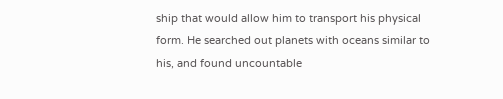ship that would allow him to transport his physical form. He searched out planets with oceans similar to his, and found uncountable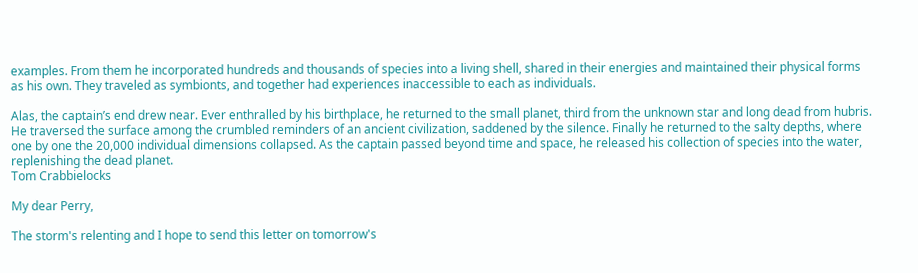examples. From them he incorporated hundreds and thousands of species into a living shell, shared in their energies and maintained their physical forms as his own. They traveled as symbionts, and together had experiences inaccessible to each as individuals.

Alas, the captain’s end drew near. Ever enthralled by his birthplace, he returned to the small planet, third from the unknown star and long dead from hubris. He traversed the surface among the crumbled reminders of an ancient civilization, saddened by the silence. Finally he returned to the salty depths, where one by one the 20,000 individual dimensions collapsed. As the captain passed beyond time and space, he released his collection of species into the water, replenishing the dead planet.
Tom Crabbielocks

My dear Perry,

The storm's relenting and I hope to send this letter on tomorrow's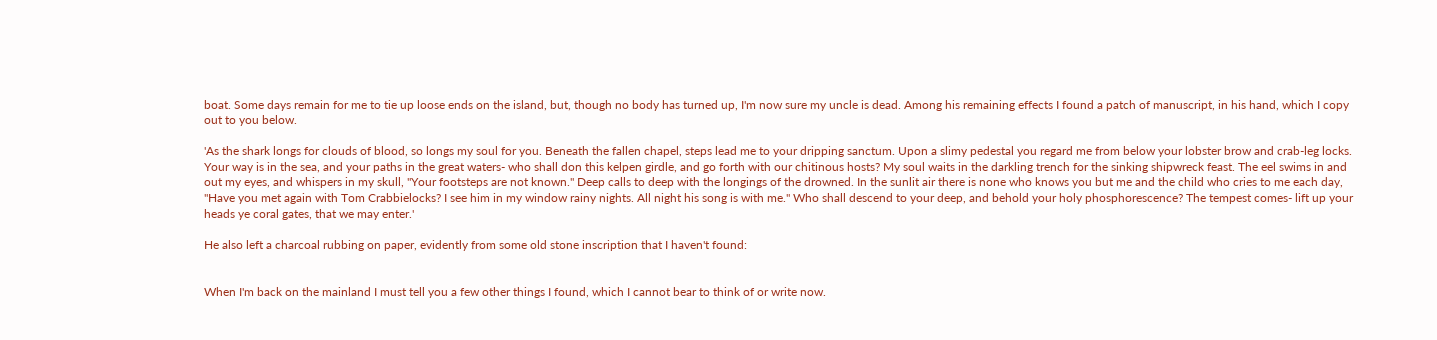boat. Some days remain for me to tie up loose ends on the island, but, though no body has turned up, I'm now sure my uncle is dead. Among his remaining effects I found a patch of manuscript, in his hand, which I copy out to you below.

'As the shark longs for clouds of blood, so longs my soul for you. Beneath the fallen chapel, steps lead me to your dripping sanctum. Upon a slimy pedestal you regard me from below your lobster brow and crab-leg locks. Your way is in the sea, and your paths in the great waters- who shall don this kelpen girdle, and go forth with our chitinous hosts? My soul waits in the darkling trench for the sinking shipwreck feast. The eel swims in and out my eyes, and whispers in my skull, "Your footsteps are not known." Deep calls to deep with the longings of the drowned. In the sunlit air there is none who knows you but me and the child who cries to me each day, "Have you met again with Tom Crabbielocks? I see him in my window rainy nights. All night his song is with me." Who shall descend to your deep, and behold your holy phosphorescence? The tempest comes- lift up your heads ye coral gates, that we may enter.'

He also left a charcoal rubbing on paper, evidently from some old stone inscription that I haven't found:


When I'm back on the mainland I must tell you a few other things I found, which I cannot bear to think of or write now.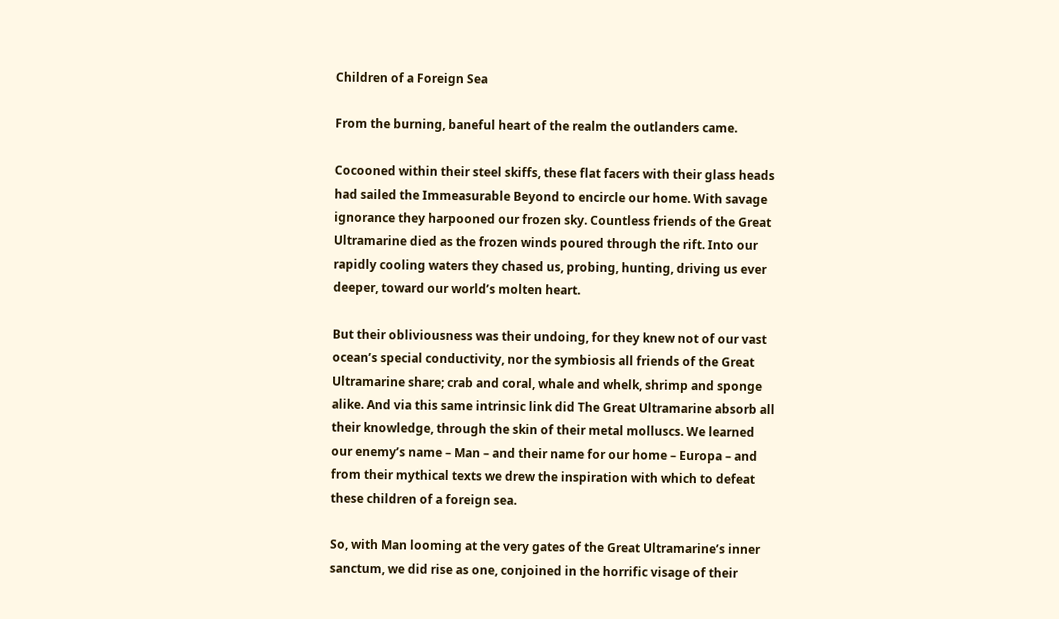Children of a Foreign Sea

From the burning, baneful heart of the realm the outlanders came.

Cocooned within their steel skiffs, these flat facers with their glass heads had sailed the Immeasurable Beyond to encircle our home. With savage ignorance they harpooned our frozen sky. Countless friends of the Great Ultramarine died as the frozen winds poured through the rift. Into our rapidly cooling waters they chased us, probing, hunting, driving us ever deeper, toward our world’s molten heart.

But their obliviousness was their undoing, for they knew not of our vast ocean’s special conductivity, nor the symbiosis all friends of the Great Ultramarine share; crab and coral, whale and whelk, shrimp and sponge alike. And via this same intrinsic link did The Great Ultramarine absorb all their knowledge, through the skin of their metal molluscs. We learned our enemy’s name – Man – and their name for our home – Europa – and from their mythical texts we drew the inspiration with which to defeat these children of a foreign sea.

So, with Man looming at the very gates of the Great Ultramarine’s inner sanctum, we did rise as one, conjoined in the horrific visage of their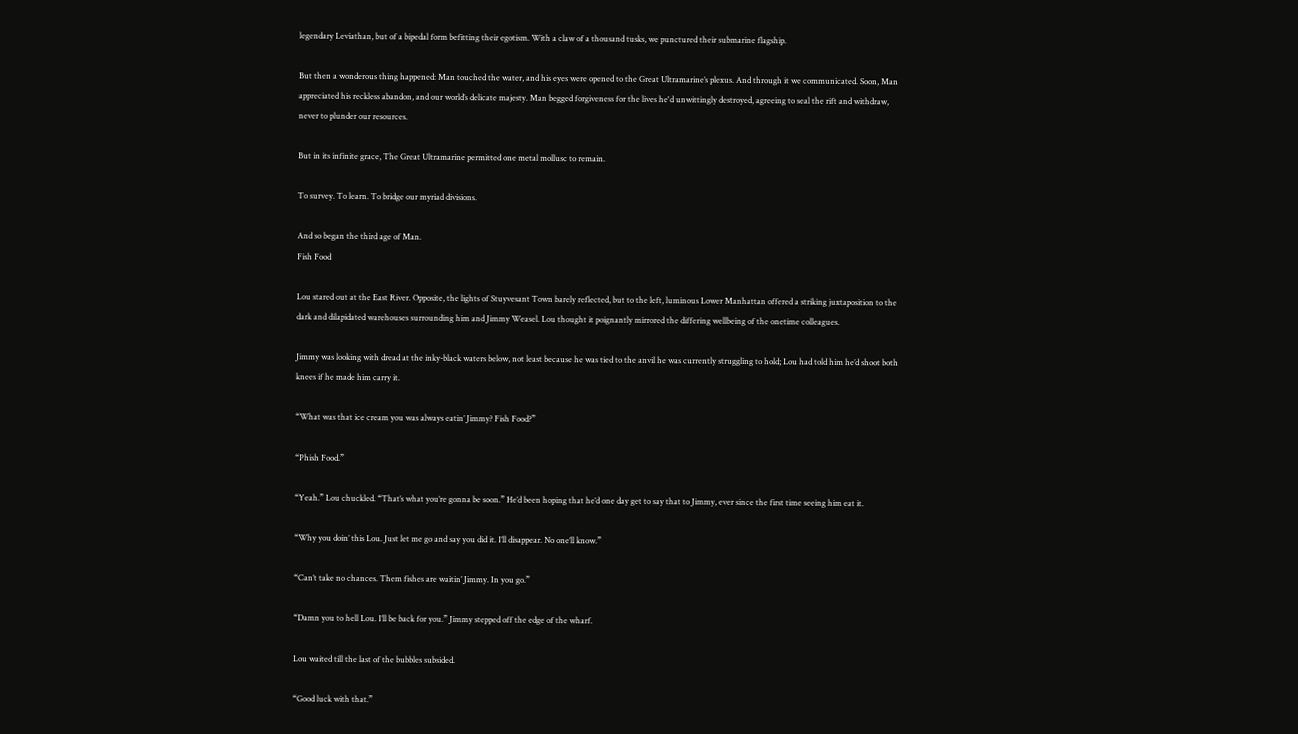legendary Leviathan, but of a bipedal form befitting their egotism. With a claw of a thousand tusks, we punctured their submarine flagship.

But then a wonderous thing happened: Man touched the water, and his eyes were opened to the Great Ultramarine’s plexus. And through it we communicated. Soon, Man appreciated his reckless abandon, and our world’s delicate majesty. Man begged forgiveness for the lives he'd unwittingly destroyed, agreeing to seal the rift and withdraw, never to plunder our resources.

But in its infinite grace, The Great Ultramarine permitted one metal mollusc to remain.

To survey. To learn. To bridge our myriad divisions.

And so began the third age of Man.
Fish Food

Lou stared out at the East River. Opposite, the lights of Stuyvesant Town barely reflected, but to the left, luminous Lower Manhattan offered a striking juxtaposition to the dark and dilapidated warehouses surrounding him and Jimmy Weasel. Lou thought it poignantly mirrored the differing wellbeing of the onetime colleagues.

Jimmy was looking with dread at the inky-black waters below, not least because he was tied to the anvil he was currently struggling to hold; Lou had told him he’d shoot both knees if he made him carry it.

“What was that ice cream you was always eatin’ Jimmy? Fish Food?”

“Phish Food.”

“Yeah.” Lou chuckled. “That’s what you’re gonna be soon.” He’d been hoping that he’d one day get to say that to Jimmy, ever since the first time seeing him eat it.

“Why you doin’ this Lou. Just let me go and say you did it. I’ll disappear. No one’ll know.”

“Can’t take no chances. Them fishes are waitin’ Jimmy. In you go.”

“Damn you to hell Lou. I’ll be back for you.” Jimmy stepped off the edge of the wharf.

Lou waited till the last of the bubbles subsided.

“Good luck with that.”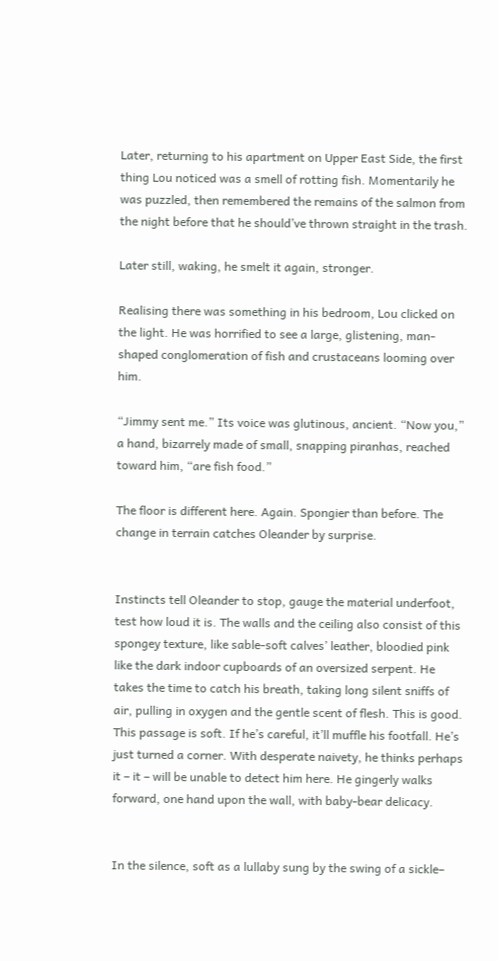Later, returning to his apartment on Upper East Side, the first thing Lou noticed was a smell of rotting fish. Momentarily he was puzzled, then remembered the remains of the salmon from the night before that he should’ve thrown straight in the trash.

Later still, waking, he smelt it again, stronger.

Realising there was something in his bedroom, Lou clicked on the light. He was horrified to see a large, glistening, man-shaped conglomeration of fish and crustaceans looming over him.

“Jimmy sent me.” Its voice was glutinous, ancient. “Now you,” a hand, bizarrely made of small, snapping piranhas, reached toward him, “are fish food.”

The floor is different here. Again. Spongier than before. The change in terrain catches Oleander by surprise.


Instincts tell Oleander to stop, gauge the material underfoot, test how loud it is. The walls and the ceiling also consist of this spongey texture, like sable-soft calves’ leather, bloodied pink like the dark indoor cupboards of an oversized serpent. He takes the time to catch his breath, taking long silent sniffs of air, pulling in oxygen and the gentle scent of flesh. This is good. This passage is soft. If he’s careful, it’ll muffle his footfall. He’s just turned a corner. With desperate naivety, he thinks perhaps it – it – will be unable to detect him here. He gingerly walks forward, one hand upon the wall, with baby-bear delicacy.


In the silence, soft as a lullaby sung by the swing of a sickle–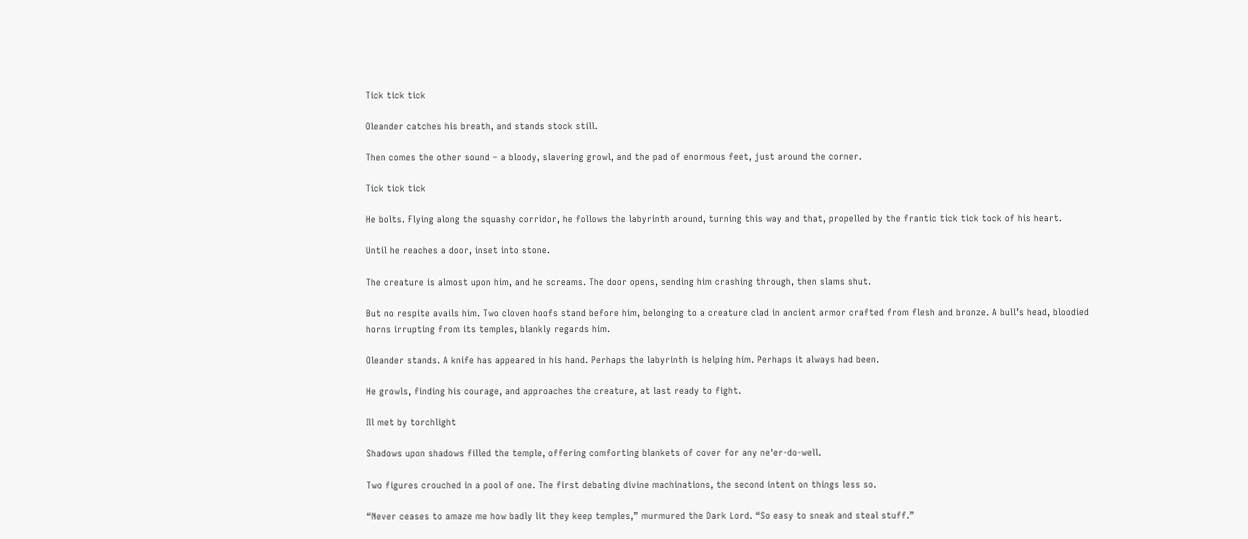Tick tick tick

Oleander catches his breath, and stands stock still.

Then comes the other sound – a bloody, slavering growl, and the pad of enormous feet, just around the corner.

Tick tick tick

He bolts. Flying along the squashy corridor, he follows the labyrinth around, turning this way and that, propelled by the frantic tick tick tock of his heart.

Until he reaches a door, inset into stone.

The creature is almost upon him, and he screams. The door opens, sending him crashing through, then slams shut.

But no respite avails him. Two cloven hoofs stand before him, belonging to a creature clad in ancient armor crafted from flesh and bronze. A bull’s head, bloodied horns irrupting from its temples, blankly regards him.

Oleander stands. A knife has appeared in his hand. Perhaps the labyrinth is helping him. Perhaps it always had been.

He growls, finding his courage, and approaches the creature, at last ready to fight.

Ill met by torchlight

Shadows upon shadows filled the temple, offering comforting blankets of cover for any ne'er-do-well.

Two figures crouched in a pool of one. The first debating divine machinations, the second intent on things less so.

“Never ceases to amaze me how badly lit they keep temples,” murmured the Dark Lord. “So easy to sneak and steal stuff.”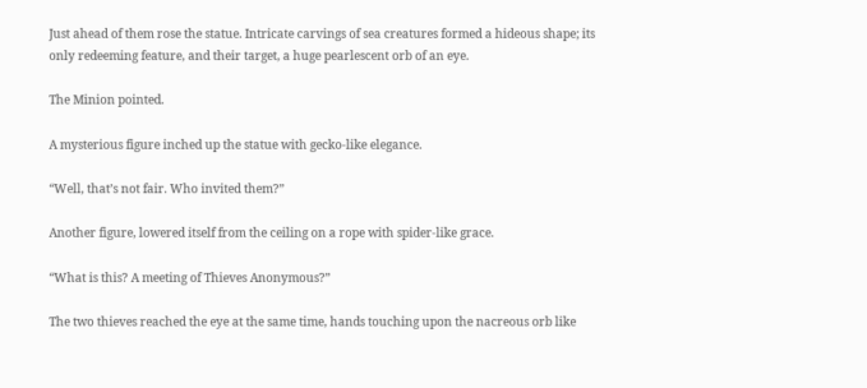Just ahead of them rose the statue. Intricate carvings of sea creatures formed a hideous shape; its only redeeming feature, and their target, a huge pearlescent orb of an eye.

The Minion pointed.

A mysterious figure inched up the statue with gecko-like elegance.

“Well, that’s not fair. Who invited them?”

Another figure, lowered itself from the ceiling on a rope with spider-like grace.

“What is this? A meeting of Thieves Anonymous?”

The two thieves reached the eye at the same time, hands touching upon the nacreous orb like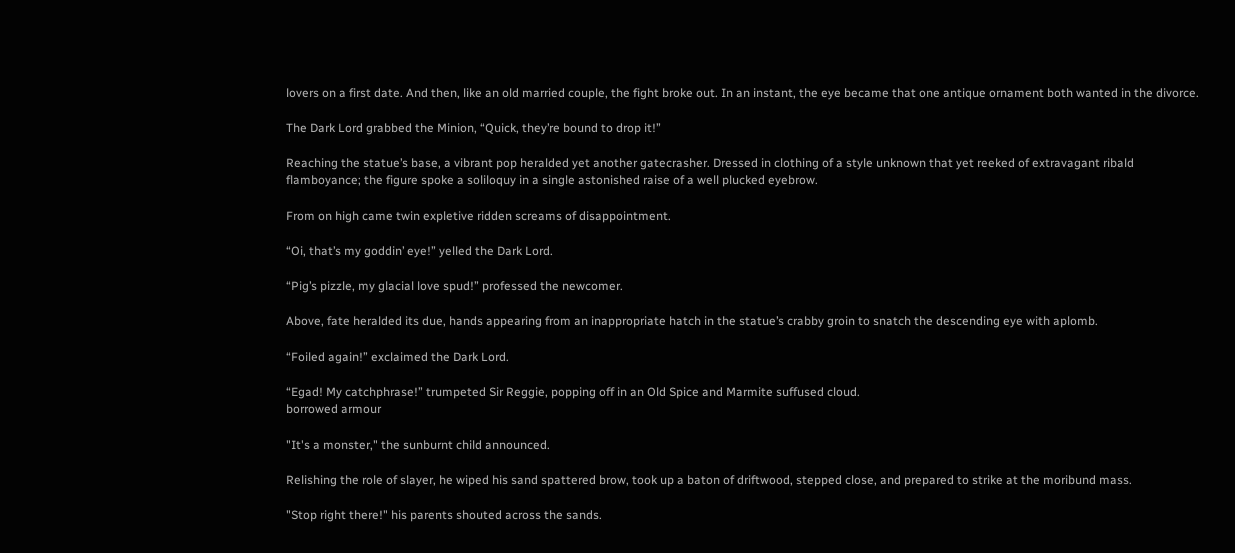lovers on a first date. And then, like an old married couple, the fight broke out. In an instant, the eye became that one antique ornament both wanted in the divorce.

The Dark Lord grabbed the Minion, “Quick, they’re bound to drop it!”

Reaching the statue’s base, a vibrant pop heralded yet another gatecrasher. Dressed in clothing of a style unknown that yet reeked of extravagant ribald flamboyance; the figure spoke a soliloquy in a single astonished raise of a well plucked eyebrow.

From on high came twin expletive ridden screams of disappointment.

“Oi, that’s my goddin’ eye!” yelled the Dark Lord.

“Pig’s pizzle, my glacial love spud!” professed the newcomer.

Above, fate heralded its due, hands appearing from an inappropriate hatch in the statue’s crabby groin to snatch the descending eye with aplomb.

“Foiled again!” exclaimed the Dark Lord.

“Egad! My catchphrase!” trumpeted Sir Reggie, popping off in an Old Spice and Marmite suffused cloud.
borrowed armour

"It's a monster," the sunburnt child announced.

Relishing the role of slayer, he wiped his sand spattered brow, took up a baton of driftwood, stepped close, and prepared to strike at the moribund mass.

"Stop right there!" his parents shouted across the sands.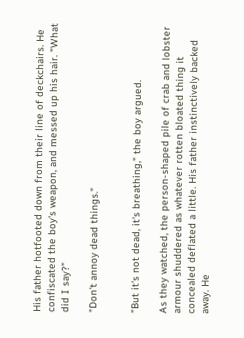His father hotfooted down from their line of deckchairs. He confiscated the boy's weapon, and messed up his hair. "What did I say?"

"Don't annoy dead things."


"But it's not dead, it's breathing," the boy argued.

As they watched, the person-shaped pile of crab and lobster armour shuddered as whatever rotten bloated thing it concealed deflated a little. His father instinctively backed away. He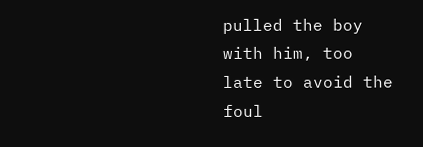pulled the boy with him, too late to avoid the foul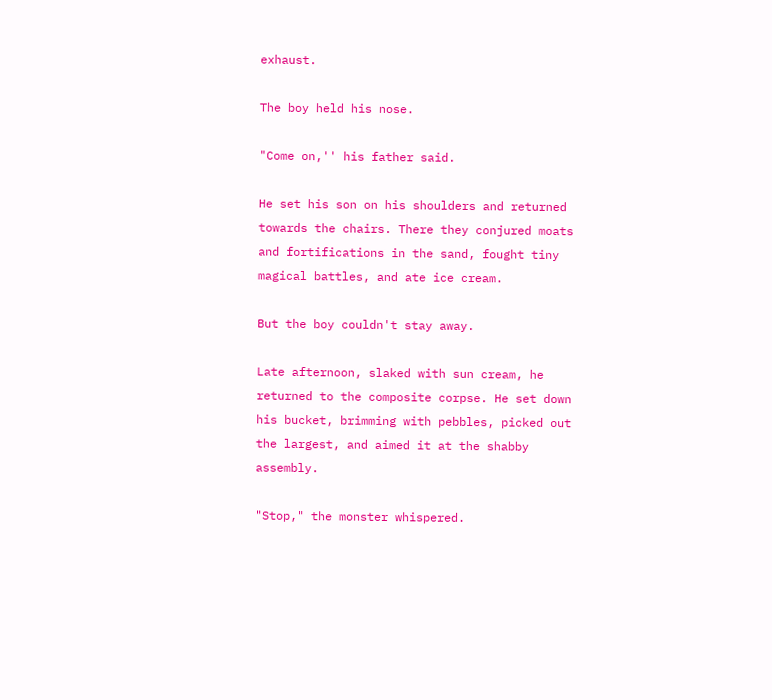exhaust.

The boy held his nose.

"Come on,'' his father said.

He set his son on his shoulders and returned towards the chairs. There they conjured moats and fortifications in the sand, fought tiny magical battles, and ate ice cream.

But the boy couldn't stay away.

Late afternoon, slaked with sun cream, he returned to the composite corpse. He set down his bucket, brimming with pebbles, picked out the largest, and aimed it at the shabby assembly.

"Stop," the monster whispered.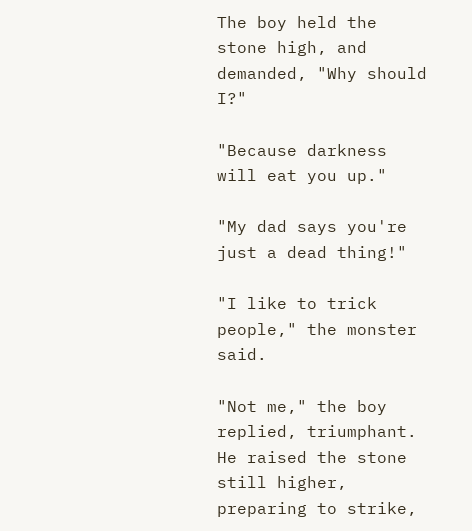The boy held the stone high, and demanded, "Why should I?"

"Because darkness will eat you up."

"My dad says you're just a dead thing!"

"I like to trick people," the monster said.

"Not me," the boy replied, triumphant. He raised the stone still higher, preparing to strike,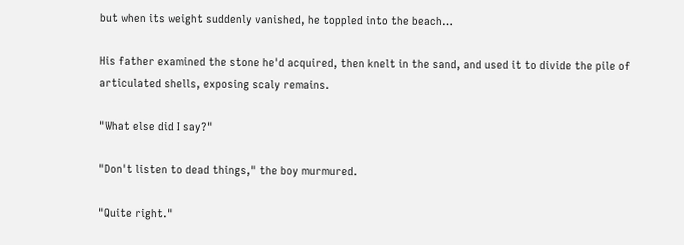but when its weight suddenly vanished, he toppled into the beach…

His father examined the stone he'd acquired, then knelt in the sand, and used it to divide the pile of articulated shells, exposing scaly remains.

"What else did I say?"

"Don't listen to dead things," the boy murmured.

"Quite right."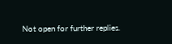Not open for further replies.